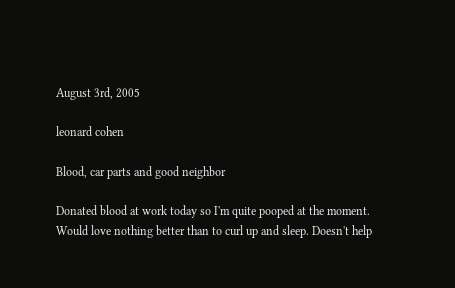August 3rd, 2005

leonard cohen

Blood, car parts and good neighbor

Donated blood at work today so I'm quite pooped at the moment. Would love nothing better than to curl up and sleep. Doesn't help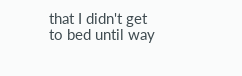that I didn't get to bed until way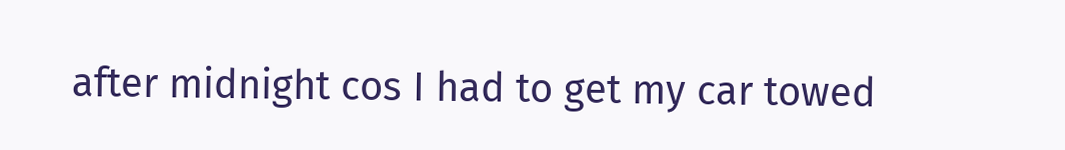after midnight cos I had to get my car towed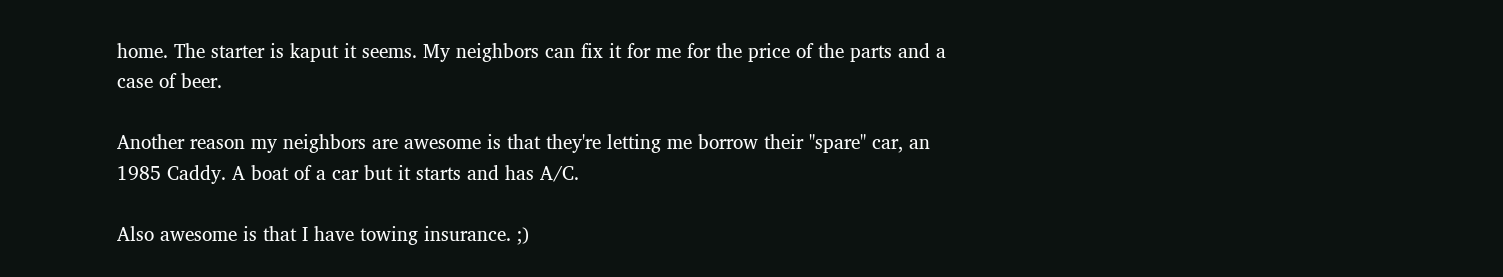home. The starter is kaput it seems. My neighbors can fix it for me for the price of the parts and a case of beer.

Another reason my neighbors are awesome is that they're letting me borrow their "spare" car, an 1985 Caddy. A boat of a car but it starts and has A/C.

Also awesome is that I have towing insurance. ;)